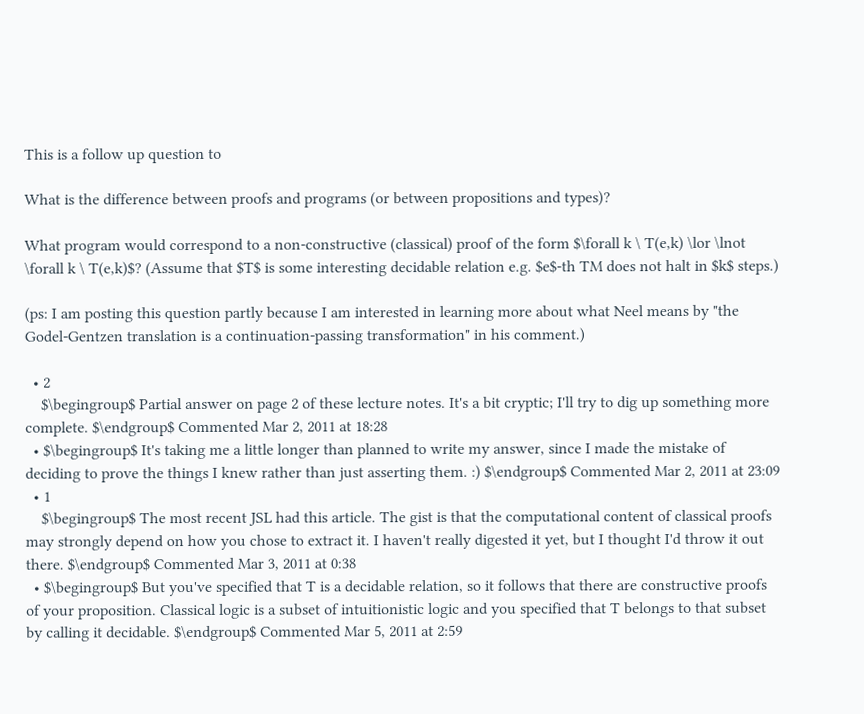This is a follow up question to

What is the difference between proofs and programs (or between propositions and types)?

What program would correspond to a non-constructive (classical) proof of the form $\forall k \ T(e,k) \lor \lnot \forall k \ T(e,k)$? (Assume that $T$ is some interesting decidable relation e.g. $e$-th TM does not halt in $k$ steps.)

(ps: I am posting this question partly because I am interested in learning more about what Neel means by "the Godel-Gentzen translation is a continuation-passing transformation" in his comment.)

  • 2
    $\begingroup$ Partial answer on page 2 of these lecture notes. It's a bit cryptic; I'll try to dig up something more complete. $\endgroup$ Commented Mar 2, 2011 at 18:28
  • $\begingroup$ It's taking me a little longer than planned to write my answer, since I made the mistake of deciding to prove the things I knew rather than just asserting them. :) $\endgroup$ Commented Mar 2, 2011 at 23:09
  • 1
    $\begingroup$ The most recent JSL had this article. The gist is that the computational content of classical proofs may strongly depend on how you chose to extract it. I haven't really digested it yet, but I thought I'd throw it out there. $\endgroup$ Commented Mar 3, 2011 at 0:38
  • $\begingroup$ But you've specified that T is a decidable relation, so it follows that there are constructive proofs of your proposition. Classical logic is a subset of intuitionistic logic and you specified that T belongs to that subset by calling it decidable. $\endgroup$ Commented Mar 5, 2011 at 2:59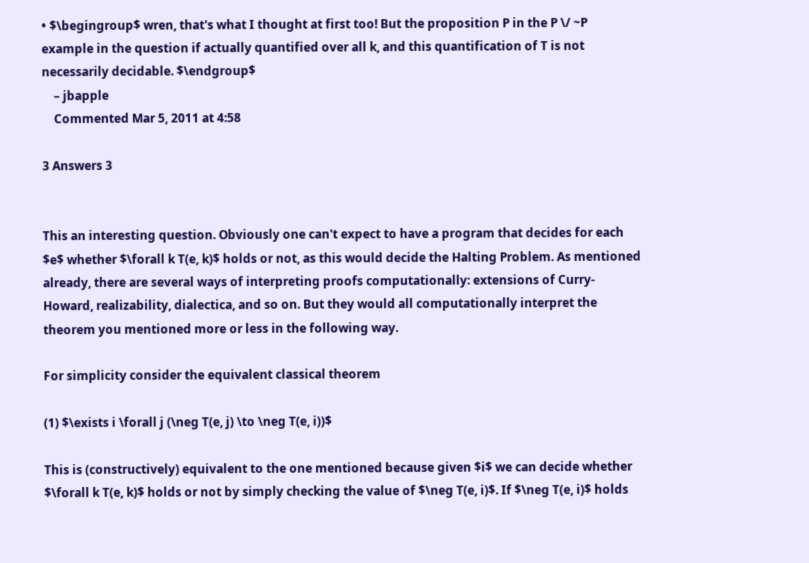• $\begingroup$ wren, that's what I thought at first too! But the proposition P in the P \/ ~P example in the question if actually quantified over all k, and this quantification of T is not necessarily decidable. $\endgroup$
    – jbapple
    Commented Mar 5, 2011 at 4:58

3 Answers 3


This an interesting question. Obviously one can't expect to have a program that decides for each $e$ whether $\forall k T(e, k)$ holds or not, as this would decide the Halting Problem. As mentioned already, there are several ways of interpreting proofs computationally: extensions of Curry-Howard, realizability, dialectica, and so on. But they would all computationally interpret the theorem you mentioned more or less in the following way.

For simplicity consider the equivalent classical theorem

(1) $\exists i \forall j (\neg T(e, j) \to \neg T(e, i))$

This is (constructively) equivalent to the one mentioned because given $i$ we can decide whether $\forall k T(e, k)$ holds or not by simply checking the value of $\neg T(e, i)$. If $\neg T(e, i)$ holds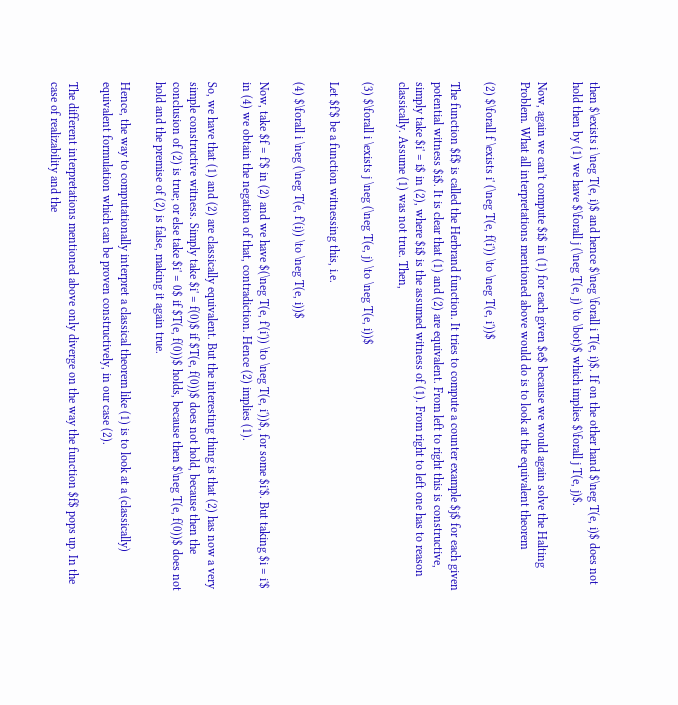then $\exists i \neg T(e, i)$ and hence $\neg \forall i T(e, i)$. If on the other hand $\neg T(e, i)$ does not hold then by (1) we have $\forall j (\neg T(e, j) \to \bot)$ which implies $\forall j T(e, j)$.

Now, again we can't compute $i$ in (1) for each given $e$ because we would again solve the Halting Problem. What all interpretations mentioned above would do is to look at the equivalent theorem

(2) $\forall f \exists i' (\neg T(e, f(i')) \to \neg T(e, i'))$

The function $f$ is called the Herbrand function. It tries to compute a counter example $j$ for each given potential witness $i$. It is clear that (1) and (2) are equivalent. From left to right this is constructive, simply take $i' = i$ in (2), where $i$ is the assumed witness of (1). From right to left one has to reason classically. Assume (1) was not true. Then,

(3) $\forall i \exists j \neg (\neg T(e, j) \to \neg T(e, i))$

Let $f'$ be a function witnessing this, i.e.

(4) $\forall i \neg (\neg T(e, f'(i)) \to \neg T(e, i))$

Now, take $f = f'$ in (2) and we have $(\neg T(e, f'(i')) \to \neg T(e, i'))$, for some $i'$. But taking $i = i'$ in (4) we obtain the negation of that, contradiction. Hence (2) implies (1).

So, we have that (1) and (2) are classically equivalent. But the interesting thing is that (2) has now a very simple constructive witness. Simply take $i' = f(0)$ if $T(e, f(0))$ does not hold, because then the conclusion of (2) is true; or else take $i' = 0$ if $T(e, f(0))$ holds, because then $\neg T(e, f(0))$ does not hold and the premise of (2) is false, making it again true.

Hence, the way to computationally interpret a classical theorem like (1) is to look at a (classically) equivalent formulation which can be proven constructively, in our case (2).

The different interpretations mentioned above only diverge on the way the function $f$ pops up. In the case of realizability and the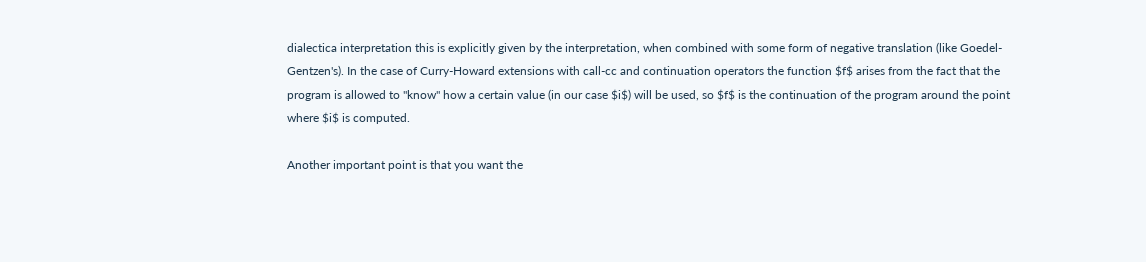dialectica interpretation this is explicitly given by the interpretation, when combined with some form of negative translation (like Goedel-Gentzen's). In the case of Curry-Howard extensions with call-cc and continuation operators the function $f$ arises from the fact that the program is allowed to "know" how a certain value (in our case $i$) will be used, so $f$ is the continuation of the program around the point where $i$ is computed.

Another important point is that you want the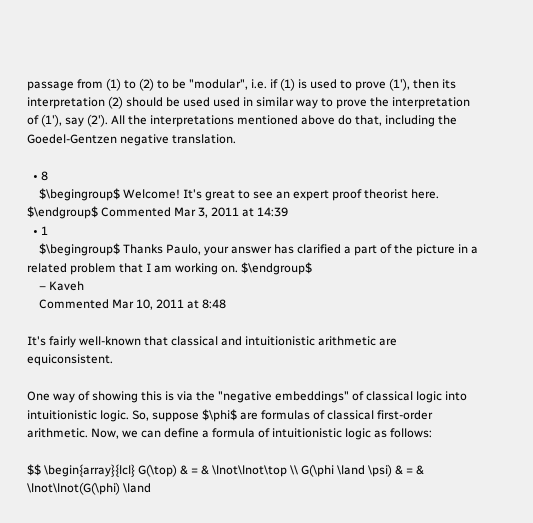passage from (1) to (2) to be "modular", i.e. if (1) is used to prove (1'), then its interpretation (2) should be used used in similar way to prove the interpretation of (1'), say (2'). All the interpretations mentioned above do that, including the Goedel-Gentzen negative translation.

  • 8
    $\begingroup$ Welcome! It's great to see an expert proof theorist here. $\endgroup$ Commented Mar 3, 2011 at 14:39
  • 1
    $\begingroup$ Thanks Paulo, your answer has clarified a part of the picture in a related problem that I am working on. $\endgroup$
    – Kaveh
    Commented Mar 10, 2011 at 8:48

It's fairly well-known that classical and intuitionistic arithmetic are equiconsistent.

One way of showing this is via the "negative embeddings" of classical logic into intuitionistic logic. So, suppose $\phi$ are formulas of classical first-order arithmetic. Now, we can define a formula of intuitionistic logic as follows:

$$ \begin{array}{lcl} G(\top) & = & \lnot\lnot\top \\ G(\phi \land \psi) & = & \lnot\lnot(G(\phi) \land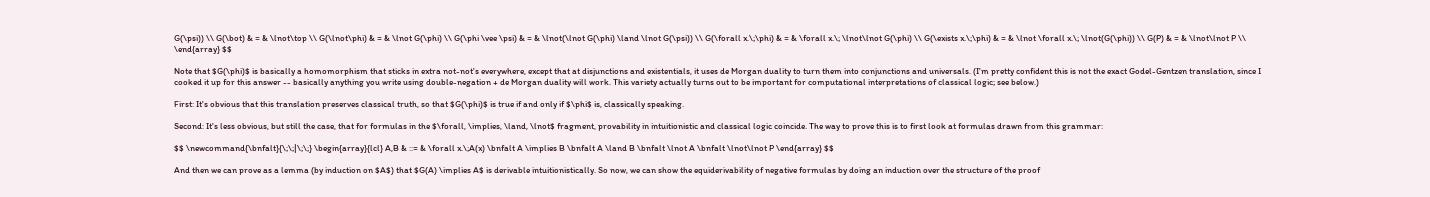G(\psi)) \\ G(\bot) & = & \lnot\top \\ G(\lnot\phi) & = & \lnot G(\phi) \\ G(\phi \vee \psi) & = & \lnot(\lnot G(\phi) \land \lnot G(\psi)) \\ G(\forall x.\;\phi) & = & \forall x.\; \lnot\lnot G(\phi) \\ G(\exists x.\;\phi) & = & \lnot \forall x.\; \lnot(G(\phi)) \\ G(P) & = & \lnot\lnot P \\ \end{array} $$

Note that $G(\phi)$ is basically a homomorphism that sticks in extra not-not's everywhere, except that at disjunctions and existentials, it uses de Morgan duality to turn them into conjunctions and universals. (I'm pretty confident this is not the exact Godel-Gentzen translation, since I cooked it up for this answer -- basically anything you write using double-negation + de Morgan duality will work. This variety actually turns out to be important for computational interpretations of classical logic; see below.)

First: It's obvious that this translation preserves classical truth, so that $G(\phi)$ is true if and only if $\phi$ is, classically speaking.

Second: It's less obvious, but still the case, that for formulas in the $\forall, \implies, \land, \lnot$ fragment, provability in intuitionistic and classical logic coincide. The way to prove this is to first look at formulas drawn from this grammar:

$$ \newcommand{\bnfalt}{\;\;|\;\;} \begin{array}{lcl} A,B & ::= & \forall x.\;A(x) \bnfalt A \implies B \bnfalt A \land B \bnfalt \lnot A \bnfalt \lnot\lnot P \end{array} $$

And then we can prove as a lemma (by induction on $A$) that $G(A) \implies A$ is derivable intuitionistically. So now, we can show the equiderivability of negative formulas by doing an induction over the structure of the proof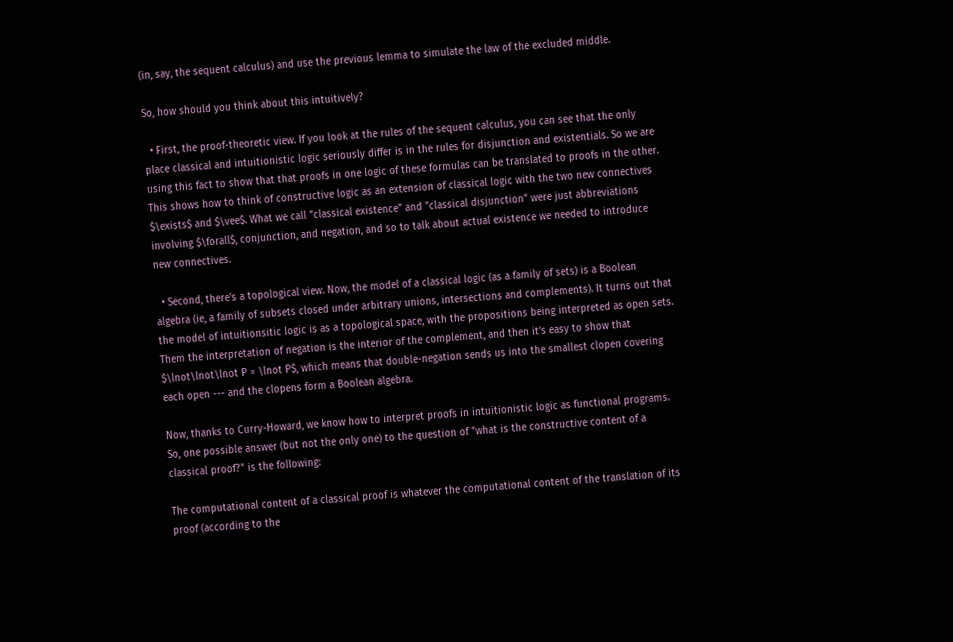(in, say, the sequent calculus) and use the previous lemma to simulate the law of the excluded middle.

So, how should you think about this intuitively?

  • First, the proof-theoretic view. If you look at the rules of the sequent calculus, you can see that the only place classical and intuitionistic logic seriously differ is in the rules for disjunction and existentials. So we are using this fact to show that that proofs in one logic of these formulas can be translated to proofs in the other. This shows how to think of constructive logic as an extension of classical logic with the two new connectives $\exists$ and $\vee$. What we call "classical existence" and "classical disjunction" were just abbreviations involving $\forall$, conjunction, and negation, and so to talk about actual existence we needed to introduce new connectives.

  • Second, there's a topological view. Now, the model of a classical logic (as a family of sets) is a Boolean algebra (ie, a family of subsets closed under arbitrary unions, intersections and complements). It turns out that the model of intuitionsitic logic is as a topological space, with the propositions being interpreted as open sets. Them the interpretation of negation is the interior of the complement, and then it's easy to show that $\lnot\lnot\lnot P = \lnot P$, which means that double-negation sends us into the smallest clopen covering each open --- and the clopens form a Boolean algebra.

Now, thanks to Curry-Howard, we know how to interpret proofs in intuitionistic logic as functional programs. So, one possible answer (but not the only one) to the question of "what is the constructive content of a classical proof?" is the following:

The computational content of a classical proof is whatever the computational content of the translation of its proof (according to the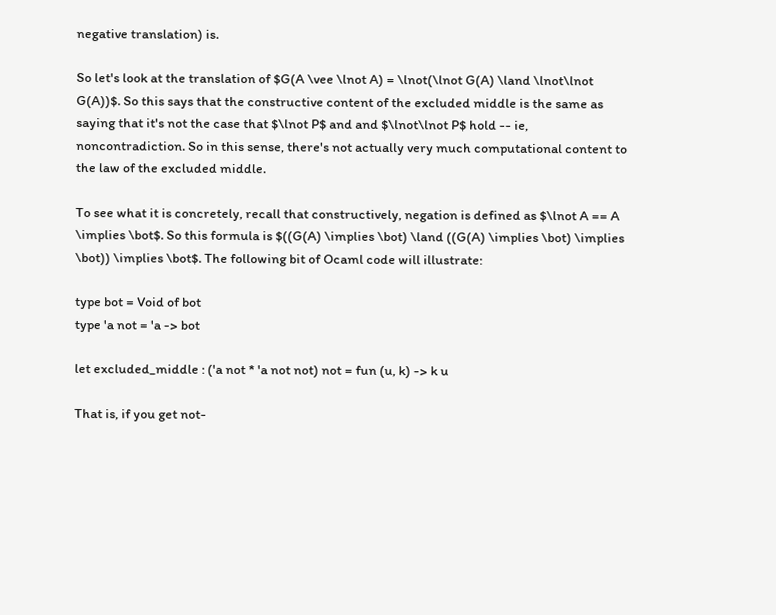negative translation) is.

So let's look at the translation of $G(A \vee \lnot A) = \lnot(\lnot G(A) \land \lnot\lnot G(A))$. So this says that the constructive content of the excluded middle is the same as saying that it's not the case that $\lnot P$ and and $\lnot\lnot P$ hold -- ie, noncontradiction. So in this sense, there's not actually very much computational content to the law of the excluded middle.

To see what it is concretely, recall that constructively, negation is defined as $\lnot A == A \implies \bot$. So this formula is $((G(A) \implies \bot) \land ((G(A) \implies \bot) \implies \bot)) \implies \bot$. The following bit of Ocaml code will illustrate:

type bot = Void of bot
type 'a not = 'a -> bot

let excluded_middle : ('a not * 'a not not) not = fun (u, k) -> k u

That is, if you get not-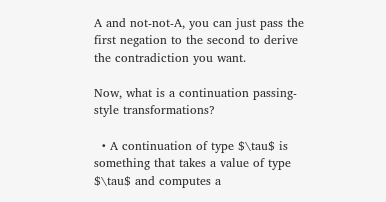A and not-not-A, you can just pass the first negation to the second to derive the contradiction you want.

Now, what is a continuation passing-style transformations?

  • A continuation of type $\tau$ is something that takes a value of type $\tau$ and computes a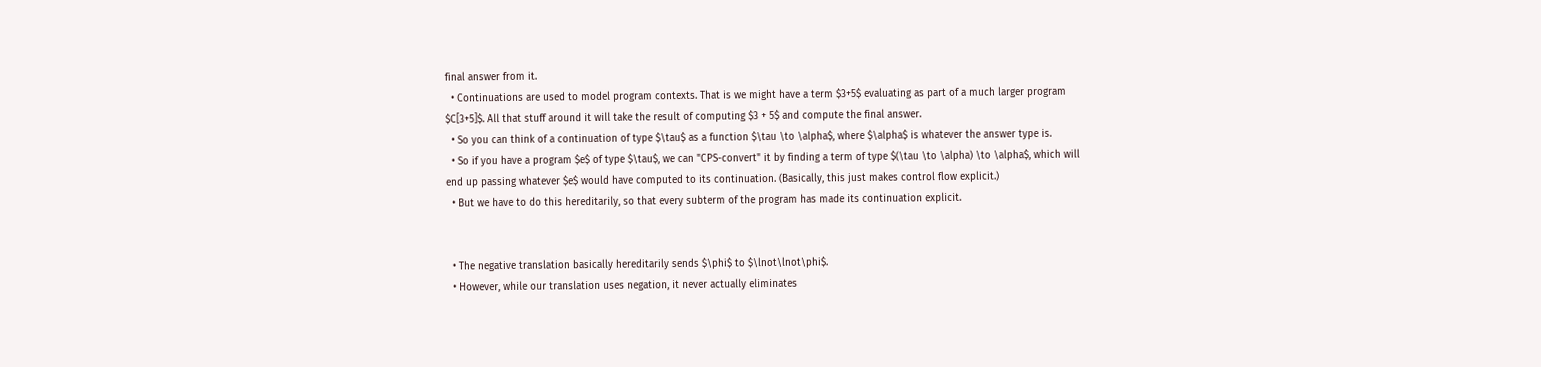final answer from it.
  • Continuations are used to model program contexts. That is we might have a term $3+5$ evaluating as part of a much larger program $C[3+5]$. All that stuff around it will take the result of computing $3 + 5$ and compute the final answer.
  • So you can think of a continuation of type $\tau$ as a function $\tau \to \alpha$, where $\alpha$ is whatever the answer type is.
  • So if you have a program $e$ of type $\tau$, we can "CPS-convert" it by finding a term of type $(\tau \to \alpha) \to \alpha$, which will end up passing whatever $e$ would have computed to its continuation. (Basically, this just makes control flow explicit.)
  • But we have to do this hereditarily, so that every subterm of the program has made its continuation explicit.


  • The negative translation basically hereditarily sends $\phi$ to $\lnot\lnot\phi$.
  • However, while our translation uses negation, it never actually eliminates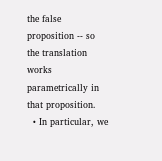the false proposition -- so the translation works parametrically in that proposition.
  • In particular, we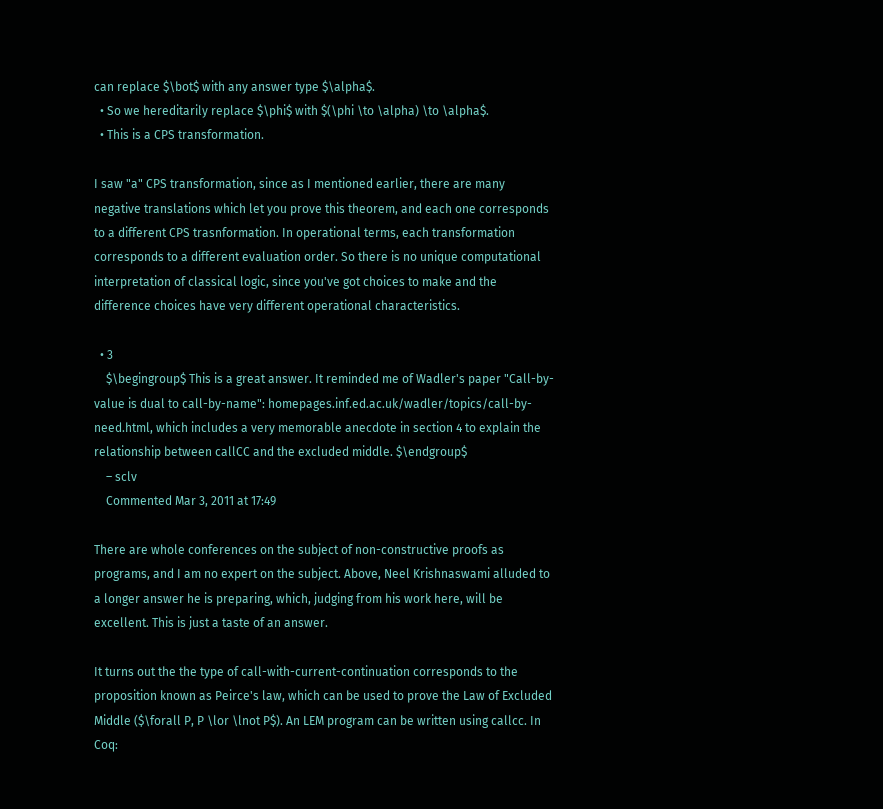can replace $\bot$ with any answer type $\alpha$.
  • So we hereditarily replace $\phi$ with $(\phi \to \alpha) \to \alpha$.
  • This is a CPS transformation.

I saw "a" CPS transformation, since as I mentioned earlier, there are many negative translations which let you prove this theorem, and each one corresponds to a different CPS trasnformation. In operational terms, each transformation corresponds to a different evaluation order. So there is no unique computational interpretation of classical logic, since you've got choices to make and the difference choices have very different operational characteristics.

  • 3
    $\begingroup$ This is a great answer. It reminded me of Wadler's paper "Call-by-value is dual to call-by-name": homepages.inf.ed.ac.uk/wadler/topics/call-by-need.html, which includes a very memorable anecdote in section 4 to explain the relationship between callCC and the excluded middle. $\endgroup$
    – sclv
    Commented Mar 3, 2011 at 17:49

There are whole conferences on the subject of non-constructive proofs as programs, and I am no expert on the subject. Above, Neel Krishnaswami alluded to a longer answer he is preparing, which, judging from his work here, will be excellent. This is just a taste of an answer.

It turns out the the type of call-with-current-continuation corresponds to the proposition known as Peirce's law, which can be used to prove the Law of Excluded Middle ($\forall P, P \lor \lnot P$). An LEM program can be written using callcc. In Coq: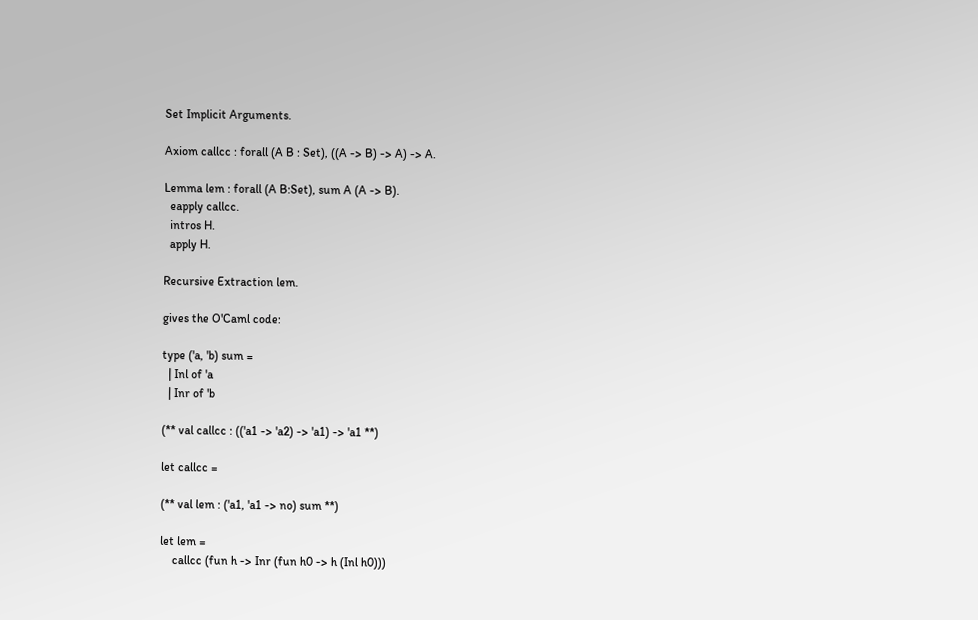Set Implicit Arguments.

Axiom callcc : forall (A B : Set), ((A -> B) -> A) -> A.

Lemma lem : forall (A B:Set), sum A (A -> B).
  eapply callcc.
  intros H.
  apply H.

Recursive Extraction lem.

gives the O'Caml code:

type ('a, 'b) sum =
  | Inl of 'a
  | Inr of 'b

(** val callcc : (('a1 -> 'a2) -> 'a1) -> 'a1 **)

let callcc =

(** val lem : ('a1, 'a1 -> no) sum **)

let lem =
    callcc (fun h -> Inr (fun h0 -> h (Inl h0)))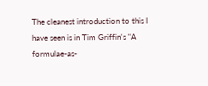The cleanest introduction to this I have seen is in Tim Griffin's "A formulae-as-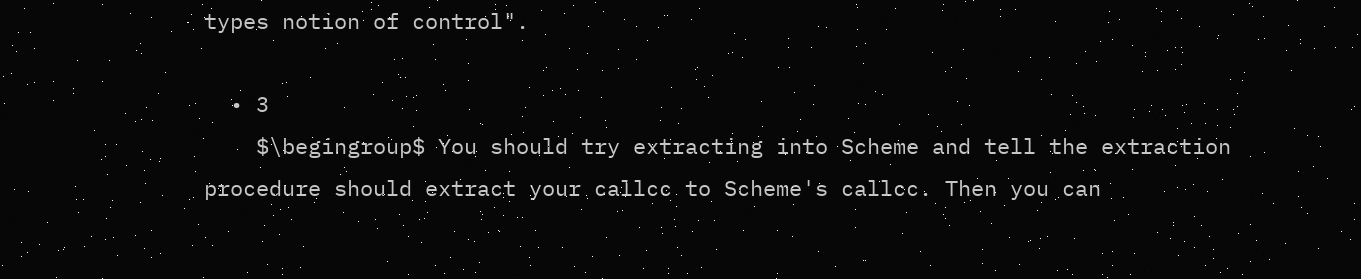types notion of control".

  • 3
    $\begingroup$ You should try extracting into Scheme and tell the extraction procedure should extract your callcc to Scheme's callcc. Then you can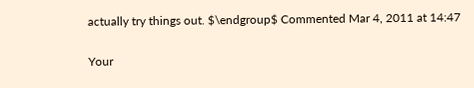actually try things out. $\endgroup$ Commented Mar 4, 2011 at 14:47

Your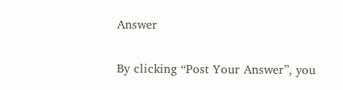Answer

By clicking “Post Your Answer”, you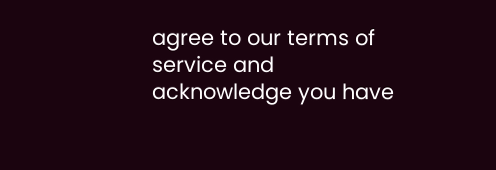agree to our terms of service and acknowledge you have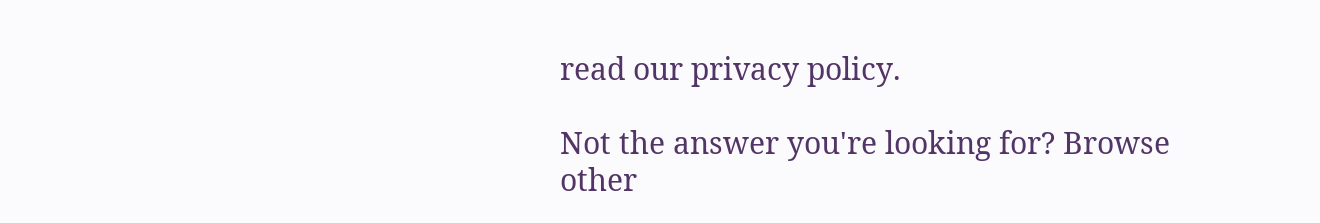read our privacy policy.

Not the answer you're looking for? Browse other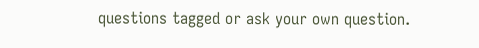questions tagged or ask your own question.